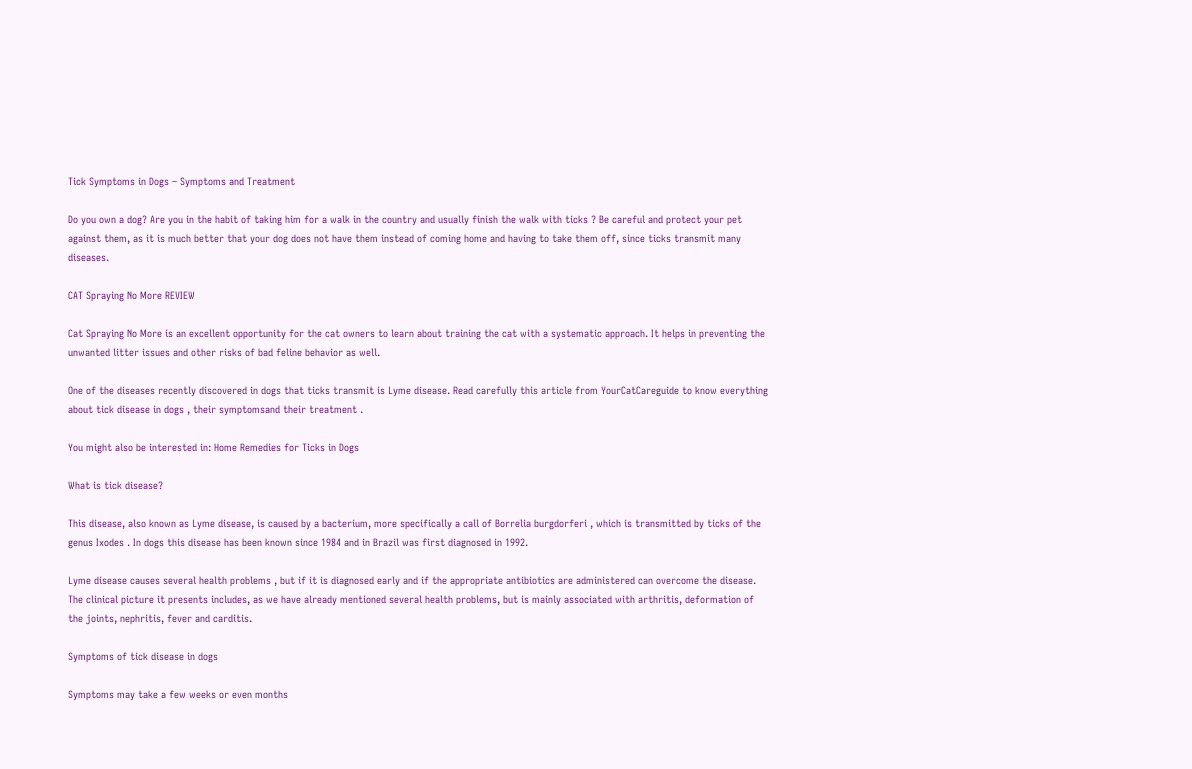Tick Symptoms in Dogs – Symptoms and Treatment

Do you own a dog? Are you in the habit of taking him for a walk in the country and usually finish the walk with ticks ? Be careful and protect your pet against them, as it is much better that your dog does not have them instead of coming home and having to take them off, since ticks transmit many diseases.

CAT Spraying No More REVIEW

Cat Spraying No More is an excellent opportunity for the cat owners to learn about training the cat with a systematic approach. It helps in preventing the unwanted litter issues and other risks of bad feline behavior as well.

One of the diseases recently discovered in dogs that ticks transmit is Lyme disease. Read carefully this article from YourCatCareguide to know everything about tick disease in dogs , their symptomsand their treatment .

You might also be interested in: Home Remedies for Ticks in Dogs

What is tick disease?

This disease, also known as Lyme disease, is caused by a bacterium, more specifically a call of Borrelia burgdorferi , which is transmitted by ticks of the genus Ixodes . In dogs this disease has been known since 1984 and in Brazil was first diagnosed in 1992.

Lyme disease causes several health problems , but if it is diagnosed early and if the appropriate antibiotics are administered can overcome the disease. The clinical picture it presents includes, as we have already mentioned several health problems, but is mainly associated with arthritis, deformation of the joints, nephritis, fever and carditis.

Symptoms of tick disease in dogs

Symptoms may take a few weeks or even months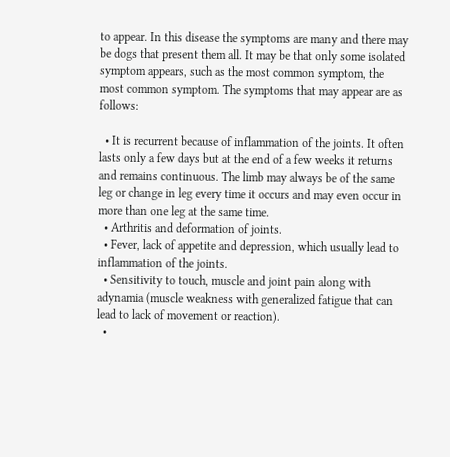to appear. In this disease the symptoms are many and there may be dogs that present them all. It may be that only some isolated symptom appears, such as the most common symptom, the most common symptom. The symptoms that may appear are as follows:

  • It is recurrent because of inflammation of the joints. It often lasts only a few days but at the end of a few weeks it returns and remains continuous. The limb may always be of the same leg or change in leg every time it occurs and may even occur in more than one leg at the same time.
  • Arthritis and deformation of joints.
  • Fever, lack of appetite and depression, which usually lead to inflammation of the joints.
  • Sensitivity to touch, muscle and joint pain along with adynamia (muscle weakness with generalized fatigue that can lead to lack of movement or reaction).
  •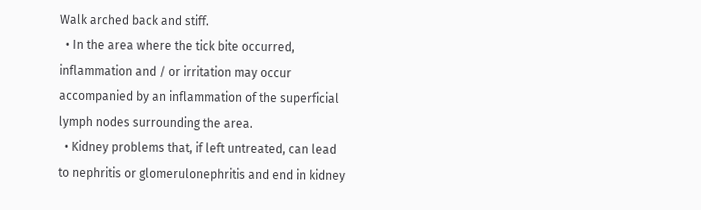Walk arched back and stiff.
  • In the area where the tick bite occurred, inflammation and / or irritation may occur accompanied by an inflammation of the superficial lymph nodes surrounding the area.
  • Kidney problems that, if left untreated, can lead to nephritis or glomerulonephritis and end in kidney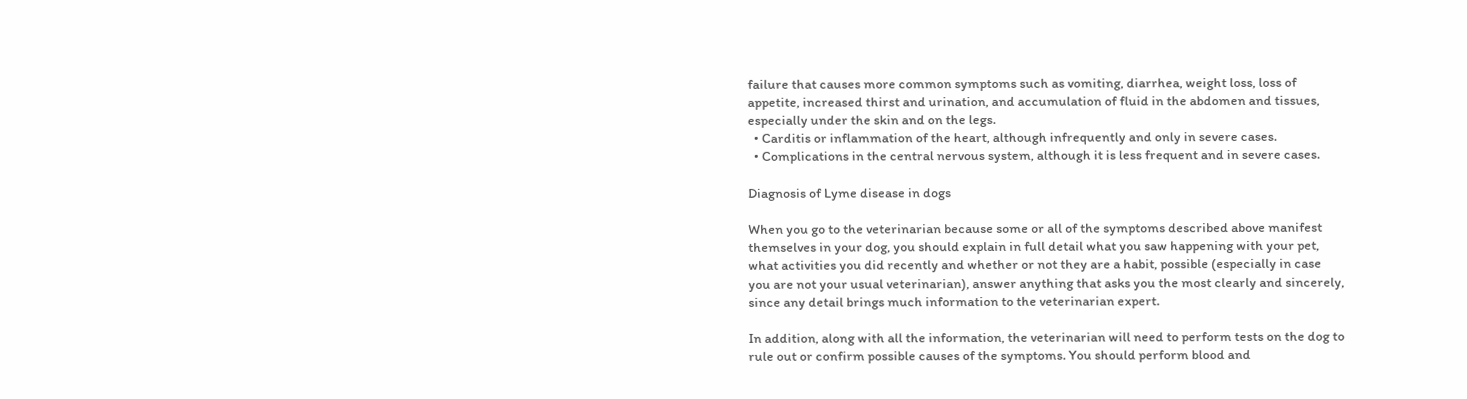failure that causes more common symptoms such as vomiting, diarrhea, weight loss, loss of appetite, increased thirst and urination, and accumulation of fluid in the abdomen and tissues, especially under the skin and on the legs.
  • Carditis or inflammation of the heart, although infrequently and only in severe cases.
  • Complications in the central nervous system, although it is less frequent and in severe cases.

Diagnosis of Lyme disease in dogs

When you go to the veterinarian because some or all of the symptoms described above manifest themselves in your dog, you should explain in full detail what you saw happening with your pet, what activities you did recently and whether or not they are a habit, possible (especially in case you are not your usual veterinarian), answer anything that asks you the most clearly and sincerely, since any detail brings much information to the veterinarian expert.

In addition, along with all the information, the veterinarian will need to perform tests on the dog to rule out or confirm possible causes of the symptoms. You should perform blood and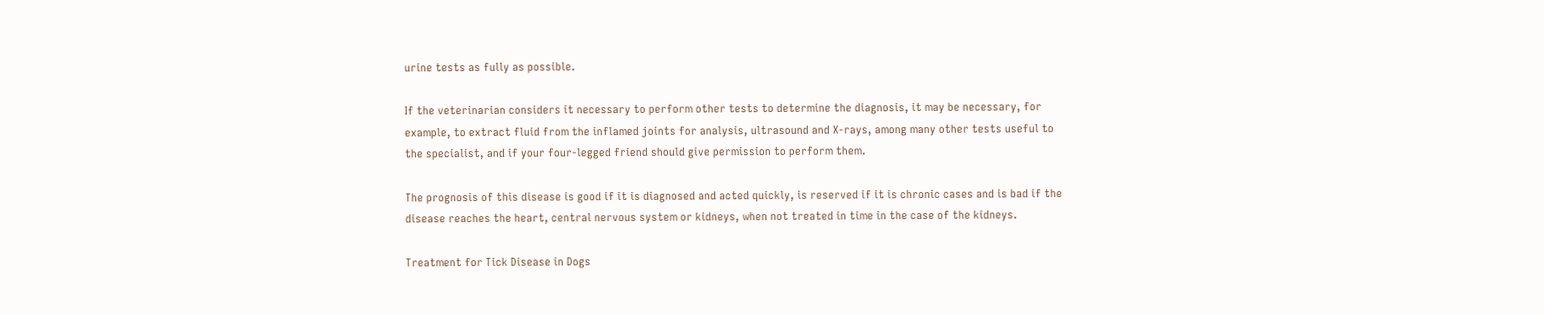urine tests as fully as possible.

If the veterinarian considers it necessary to perform other tests to determine the diagnosis, it may be necessary, for example, to extract fluid from the inflamed joints for analysis, ultrasound and X-rays, among many other tests useful to the specialist, and if your four-legged friend should give permission to perform them.

The prognosis of this disease is good if it is diagnosed and acted quickly, is reserved if it is chronic cases and is bad if the disease reaches the heart, central nervous system or kidneys, when not treated in time in the case of the kidneys.

Treatment for Tick Disease in Dogs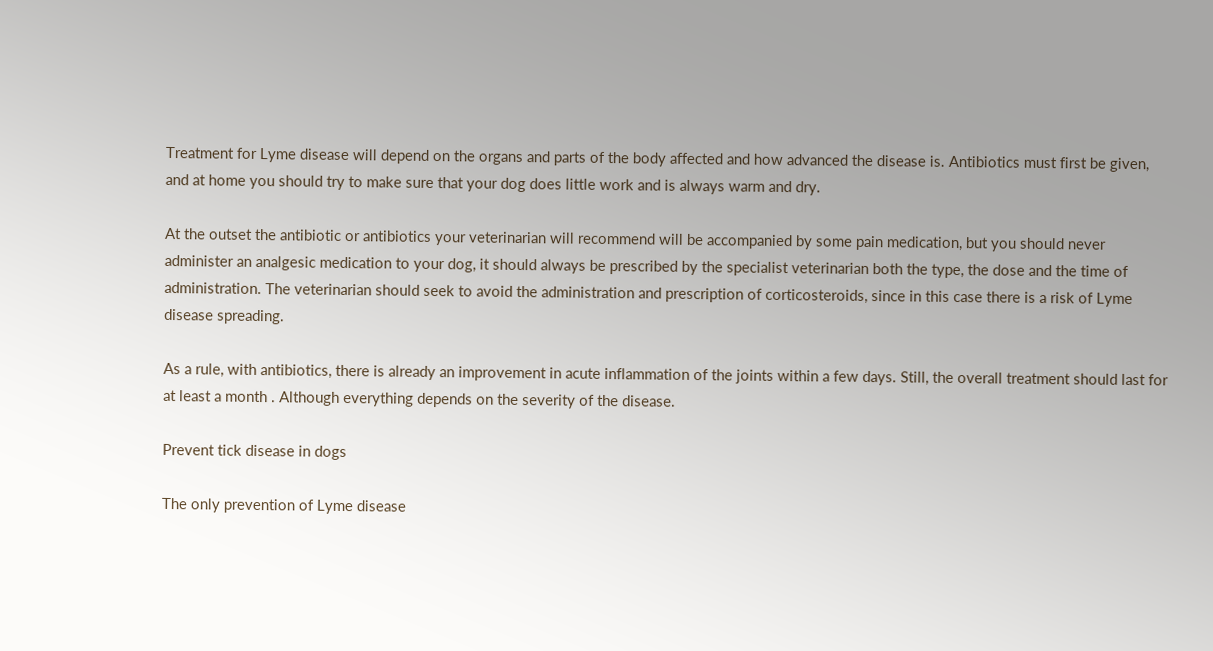Treatment for Lyme disease will depend on the organs and parts of the body affected and how advanced the disease is. Antibiotics must first be given, and at home you should try to make sure that your dog does little work and is always warm and dry.

At the outset the antibiotic or antibiotics your veterinarian will recommend will be accompanied by some pain medication, but you should never administer an analgesic medication to your dog, it should always be prescribed by the specialist veterinarian both the type, the dose and the time of administration. The veterinarian should seek to avoid the administration and prescription of corticosteroids, since in this case there is a risk of Lyme disease spreading.

As a rule, with antibiotics, there is already an improvement in acute inflammation of the joints within a few days. Still, the overall treatment should last for at least a month . Although everything depends on the severity of the disease.

Prevent tick disease in dogs

The only prevention of Lyme disease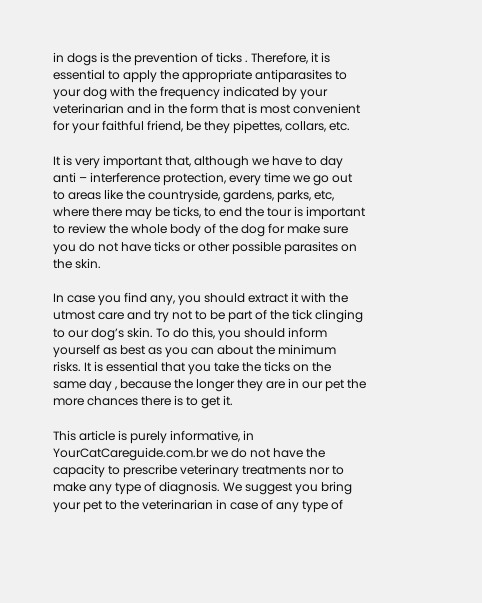in dogs is the prevention of ticks . Therefore, it is essential to apply the appropriate antiparasites to your dog with the frequency indicated by your veterinarian and in the form that is most convenient for your faithful friend, be they pipettes, collars, etc.

It is very important that, although we have to day anti – interference protection, every time we go out to areas like the countryside, gardens, parks, etc, where there may be ticks, to end the tour is important to review the whole body of the dog for make sure you do not have ticks or other possible parasites on the skin.

In case you find any, you should extract it with the utmost care and try not to be part of the tick clinging to our dog’s skin. To do this, you should inform yourself as best as you can about the minimum risks. It is essential that you take the ticks on the same day , because the longer they are in our pet the more chances there is to get it.

This article is purely informative, in YourCatCareguide.com.br we do not have the capacity to prescribe veterinary treatments nor to make any type of diagnosis. We suggest you bring your pet to the veterinarian in case of any type of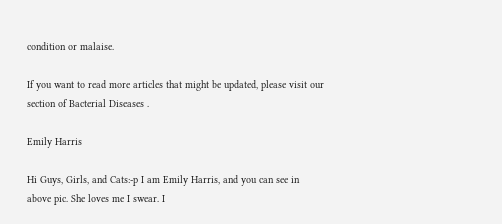condition or malaise.

If you want to read more articles that might be updated, please visit our section of Bacterial Diseases .

Emily Harris

Hi Guys, Girls, and Cats:-p I am Emily Harris, and you can see in above pic. She loves me I swear. I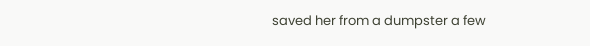saved her from a dumpster a few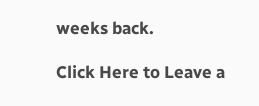weeks back.

Click Here to Leave a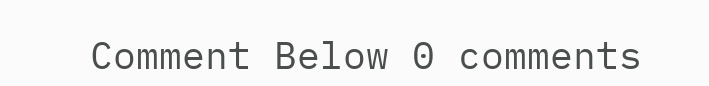Comment Below 0 comments